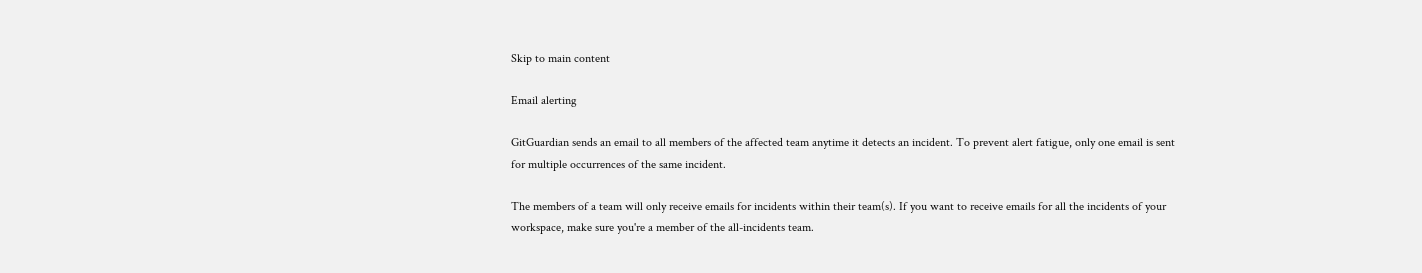Skip to main content

Email alerting

GitGuardian sends an email to all members of the affected team anytime it detects an incident. To prevent alert fatigue, only one email is sent for multiple occurrences of the same incident.

The members of a team will only receive emails for incidents within their team(s). If you want to receive emails for all the incidents of your workspace, make sure you're a member of the all-incidents team.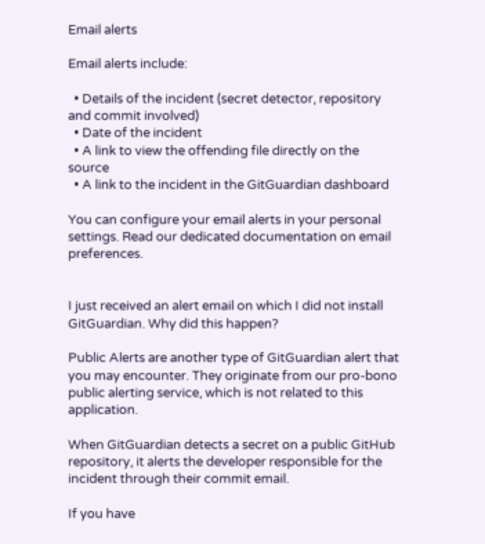Email alerts

Email alerts include:

  • Details of the incident (secret detector, repository and commit involved)
  • Date of the incident
  • A link to view the offending file directly on the source
  • A link to the incident in the GitGuardian dashboard

You can configure your email alerts in your personal settings. Read our dedicated documentation on email preferences.


I just received an alert email on which I did not install GitGuardian. Why did this happen?

Public Alerts are another type of GitGuardian alert that you may encounter. They originate from our pro-bono public alerting service, which is not related to this application.

When GitGuardian detects a secret on a public GitHub repository, it alerts the developer responsible for the incident through their commit email.

If you have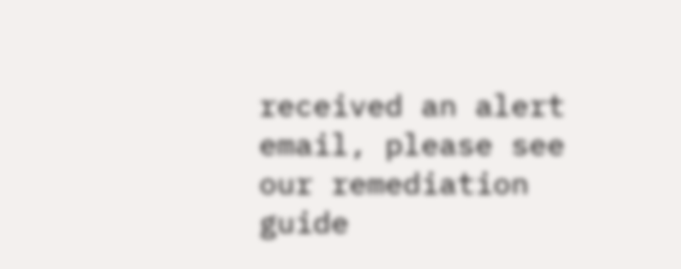received an alert email, please see our remediation guide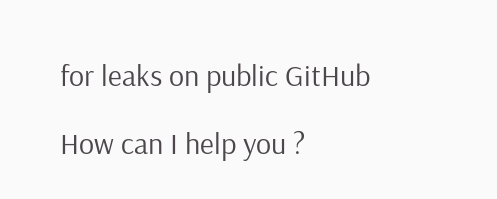for leaks on public GitHub

How can I help you ?